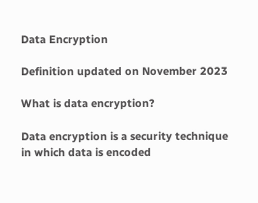Data Encryption

Definition updated on November 2023

What is data encryption?

Data encryption is a security technique in which data is encoded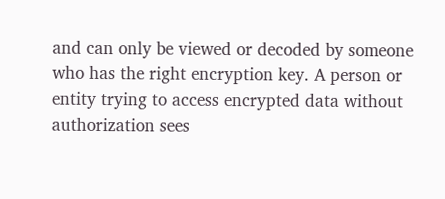and can only be viewed or decoded by someone who has the right encryption key. A person or entity trying to access encrypted data without authorization sees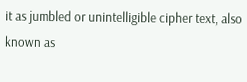it as jumbled or unintelligible cipher text, also known as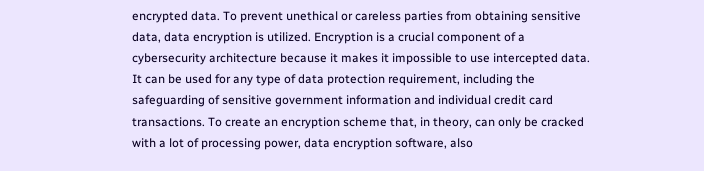encrypted data. To prevent unethical or careless parties from obtaining sensitive data, data encryption is utilized. Encryption is a crucial component of a cybersecurity architecture because it makes it impossible to use intercepted data. It can be used for any type of data protection requirement, including the safeguarding of sensitive government information and individual credit card transactions. To create an encryption scheme that, in theory, can only be cracked with a lot of processing power, data encryption software, also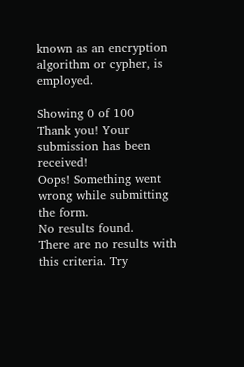known as an encryption algorithm or cypher, is employed.

Showing 0 of 100
Thank you! Your submission has been received!
Oops! Something went wrong while submitting the form.
No results found.
There are no results with this criteria. Try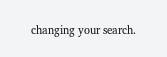changing your search.